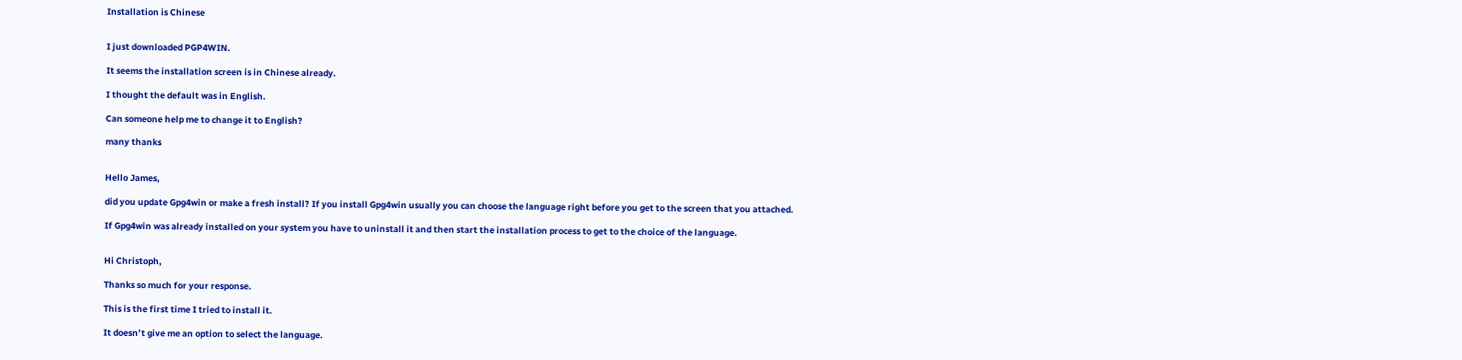Installation is Chinese


I just downloaded PGP4WIN.

It seems the installation screen is in Chinese already.

I thought the default was in English.

Can someone help me to change it to English?

many thanks


Hello James,

did you update Gpg4win or make a fresh install? If you install Gpg4win usually you can choose the language right before you get to the screen that you attached.

If Gpg4win was already installed on your system you have to uninstall it and then start the installation process to get to the choice of the language.


Hi Christoph,

Thanks so much for your response.

This is the first time I tried to install it.

It doesn’t give me an option to select the language.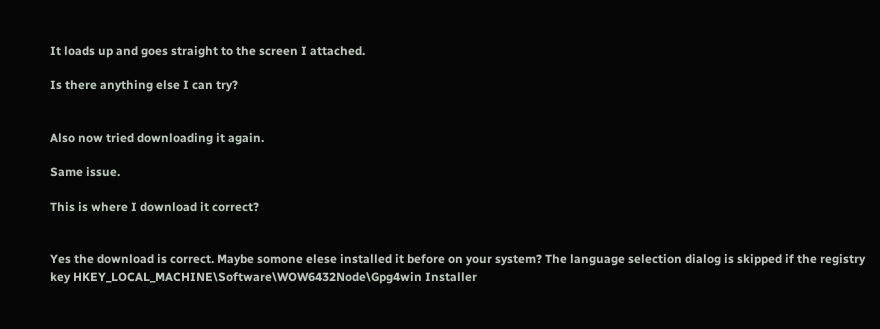It loads up and goes straight to the screen I attached.

Is there anything else I can try?


Also now tried downloading it again.

Same issue.

This is where I download it correct?


Yes the download is correct. Maybe somone elese installed it before on your system? The language selection dialog is skipped if the registry key HKEY_LOCAL_MACHINE\Software\WOW6432Node\Gpg4win Installer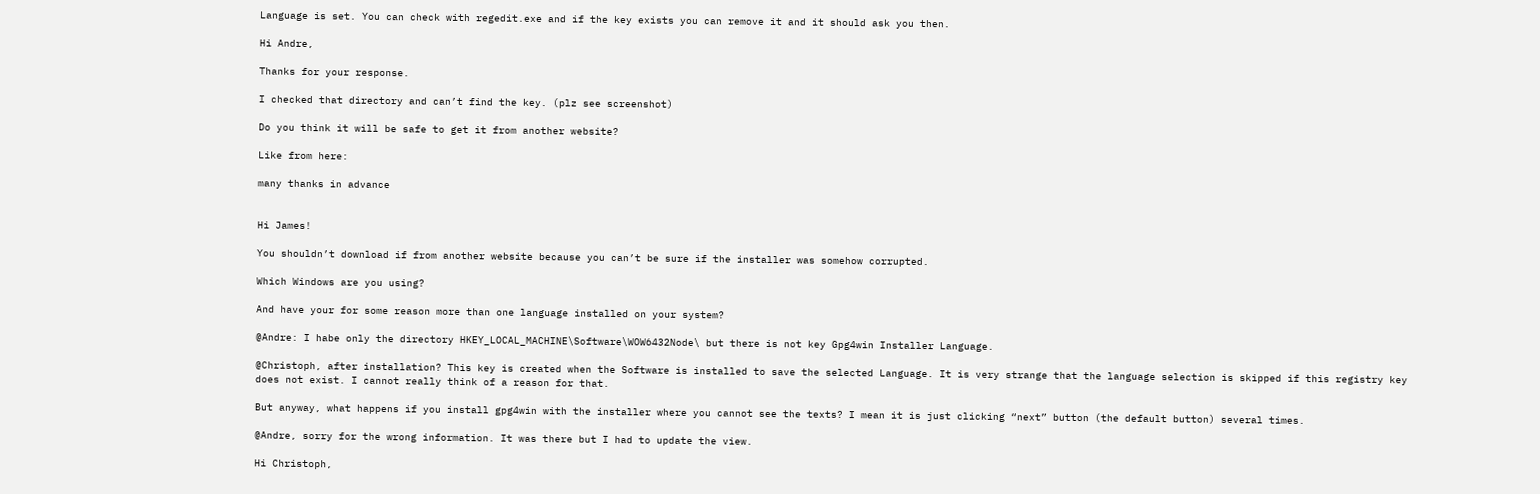Language is set. You can check with regedit.exe and if the key exists you can remove it and it should ask you then.

Hi Andre,

Thanks for your response.

I checked that directory and can’t find the key. (plz see screenshot)

Do you think it will be safe to get it from another website?

Like from here:

many thanks in advance


Hi James!

You shouldn’t download if from another website because you can’t be sure if the installer was somehow corrupted.

Which Windows are you using?

And have your for some reason more than one language installed on your system?

@Andre: I habe only the directory HKEY_LOCAL_MACHINE\Software\WOW6432Node\ but there is not key Gpg4win Installer Language.

@Christoph, after installation? This key is created when the Software is installed to save the selected Language. It is very strange that the language selection is skipped if this registry key does not exist. I cannot really think of a reason for that.

But anyway, what happens if you install gpg4win with the installer where you cannot see the texts? I mean it is just clicking “next” button (the default button) several times.

@Andre, sorry for the wrong information. It was there but I had to update the view.

Hi Christoph,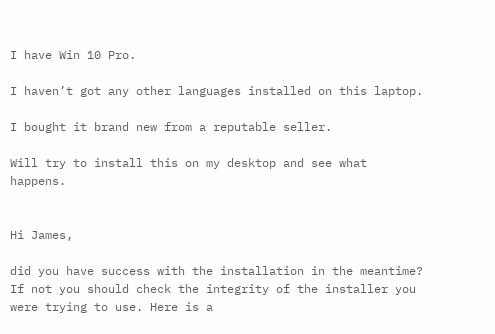I have Win 10 Pro.

I haven’t got any other languages installed on this laptop.

I bought it brand new from a reputable seller.

Will try to install this on my desktop and see what happens.


Hi James,

did you have success with the installation in the meantime? If not you should check the integrity of the installer you were trying to use. Here is a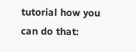tutorial how you can do that: